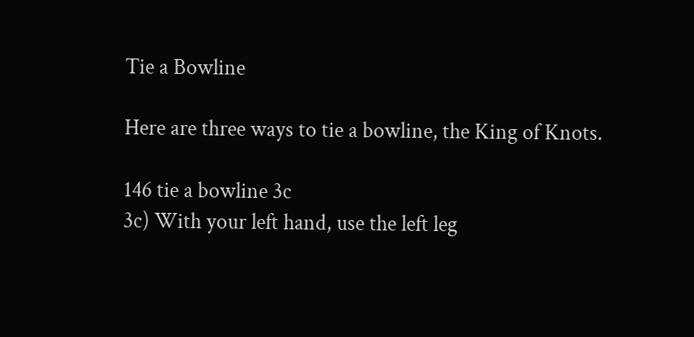Tie a Bowline

Here are three ways to tie a bowline, the King of Knots.

146 tie a bowline 3c
3c) With your left hand, use the left leg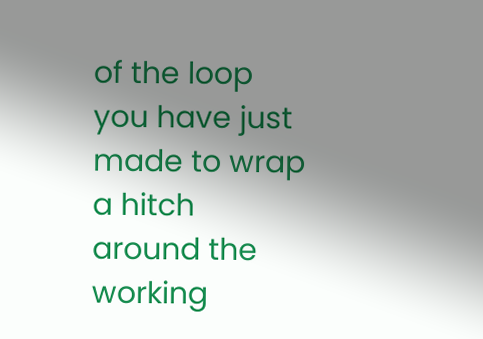of the loop you have just made to wrap a hitch around the working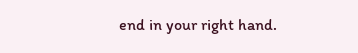end in your right hand.